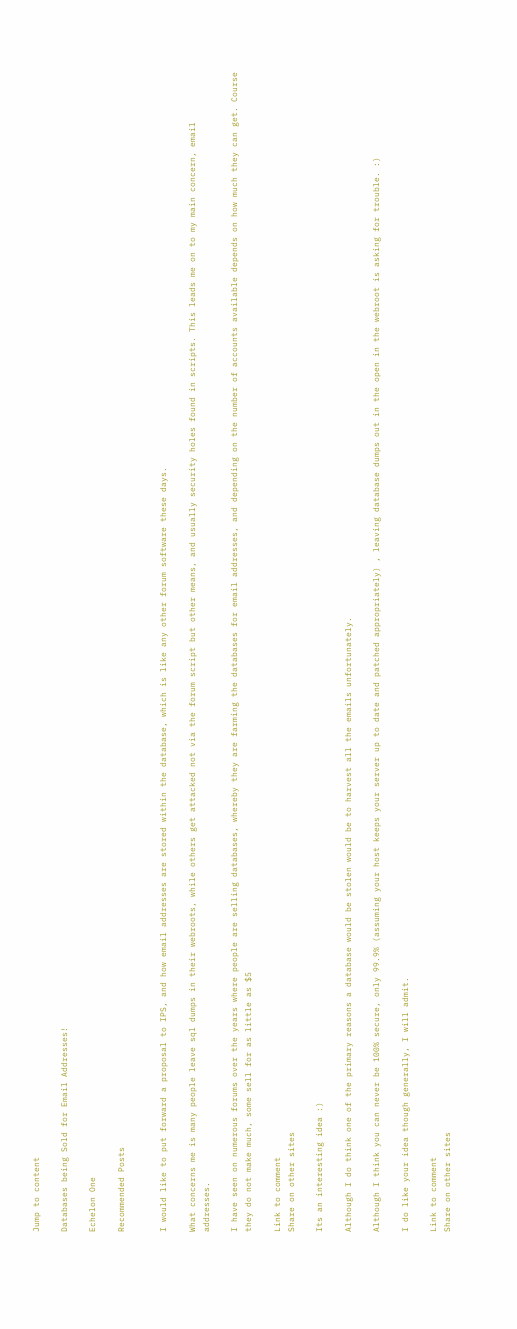Jump to content

Databases being Sold for Email Addresses!

Echelon One

Recommended Posts


I would like to put forward a proposal to IPS, and how email addresses are stored within the database, which is like any other forum software these days.

What concerns me is many people leave sql dumps in their webroots, while others get attacked not via the forum script but other means, and usually security holes found in scripts. This leads me on to my main concern, email addresses.

I have seen on numerous forums over the years where people are selling databases, whereby they are farming the databases for email addresses, and depending on the number of accounts available depends on how much they can get. Course they do not make much, some sell for as little as $5

Link to comment
Share on other sites

Its an interesting idea :)

Although I do think one of the primary reasons a database would be stolen would be to harvest all the emails unfortunately.

Although I think you can never be 100% secure, only 99.9% (assuming your host keeps your server up to date and patched appropriately) , leaving database dumps out in the open in the webroot is asking for trouble. :)

I do like your idea though generally, I will admit.

Link to comment
Share on other sites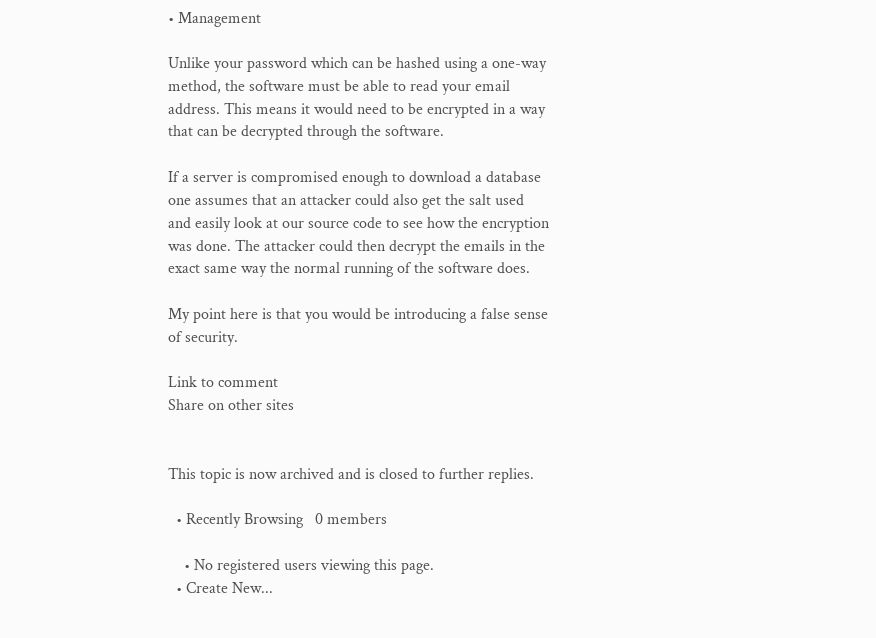• Management

Unlike your password which can be hashed using a one-way method, the software must be able to read your email address. This means it would need to be encrypted in a way that can be decrypted through the software.

If a server is compromised enough to download a database one assumes that an attacker could also get the salt used and easily look at our source code to see how the encryption was done. The attacker could then decrypt the emails in the exact same way the normal running of the software does.

My point here is that you would be introducing a false sense of security.

Link to comment
Share on other sites


This topic is now archived and is closed to further replies.

  • Recently Browsing   0 members

    • No registered users viewing this page.
  • Create New...